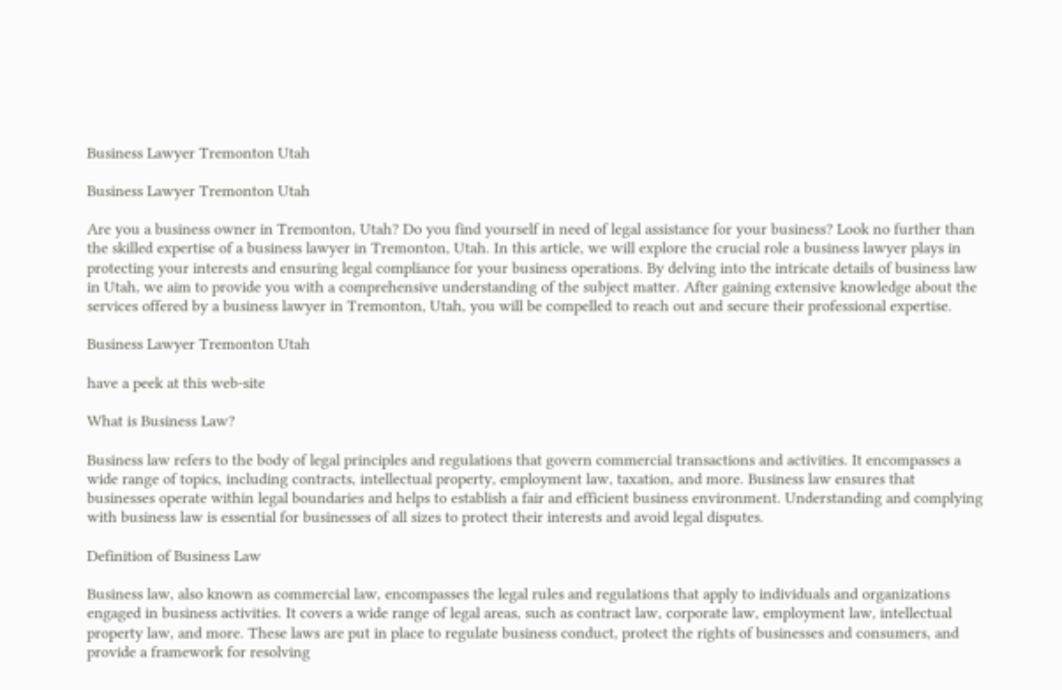Business Lawyer Tremonton Utah

Business Lawyer Tremonton Utah

Are you a business owner in Tremonton, Utah? Do you find yourself in need of legal assistance for your business? Look no further than the skilled expertise of a business lawyer in Tremonton, Utah. In this article, we will explore the crucial role a business lawyer plays in protecting your interests and ensuring legal compliance for your business operations. By delving into the intricate details of business law in Utah, we aim to provide you with a comprehensive understanding of the subject matter. After gaining extensive knowledge about the services offered by a business lawyer in Tremonton, Utah, you will be compelled to reach out and secure their professional expertise.

Business Lawyer Tremonton Utah

have a peek at this web-site

What is Business Law?

Business law refers to the body of legal principles and regulations that govern commercial transactions and activities. It encompasses a wide range of topics, including contracts, intellectual property, employment law, taxation, and more. Business law ensures that businesses operate within legal boundaries and helps to establish a fair and efficient business environment. Understanding and complying with business law is essential for businesses of all sizes to protect their interests and avoid legal disputes.

Definition of Business Law

Business law, also known as commercial law, encompasses the legal rules and regulations that apply to individuals and organizations engaged in business activities. It covers a wide range of legal areas, such as contract law, corporate law, employment law, intellectual property law, and more. These laws are put in place to regulate business conduct, protect the rights of businesses and consumers, and provide a framework for resolving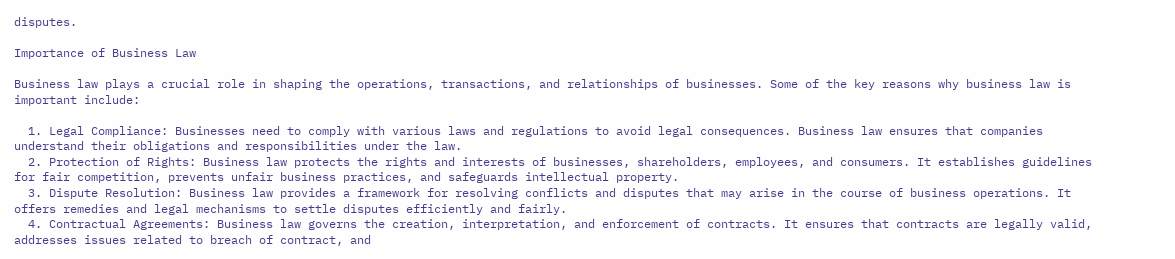disputes.

Importance of Business Law

Business law plays a crucial role in shaping the operations, transactions, and relationships of businesses. Some of the key reasons why business law is important include:

  1. Legal Compliance: Businesses need to comply with various laws and regulations to avoid legal consequences. Business law ensures that companies understand their obligations and responsibilities under the law.
  2. Protection of Rights: Business law protects the rights and interests of businesses, shareholders, employees, and consumers. It establishes guidelines for fair competition, prevents unfair business practices, and safeguards intellectual property.
  3. Dispute Resolution: Business law provides a framework for resolving conflicts and disputes that may arise in the course of business operations. It offers remedies and legal mechanisms to settle disputes efficiently and fairly.
  4. Contractual Agreements: Business law governs the creation, interpretation, and enforcement of contracts. It ensures that contracts are legally valid, addresses issues related to breach of contract, and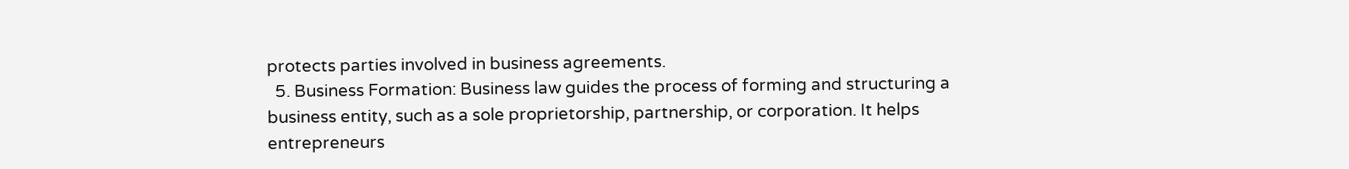protects parties involved in business agreements.
  5. Business Formation: Business law guides the process of forming and structuring a business entity, such as a sole proprietorship, partnership, or corporation. It helps entrepreneurs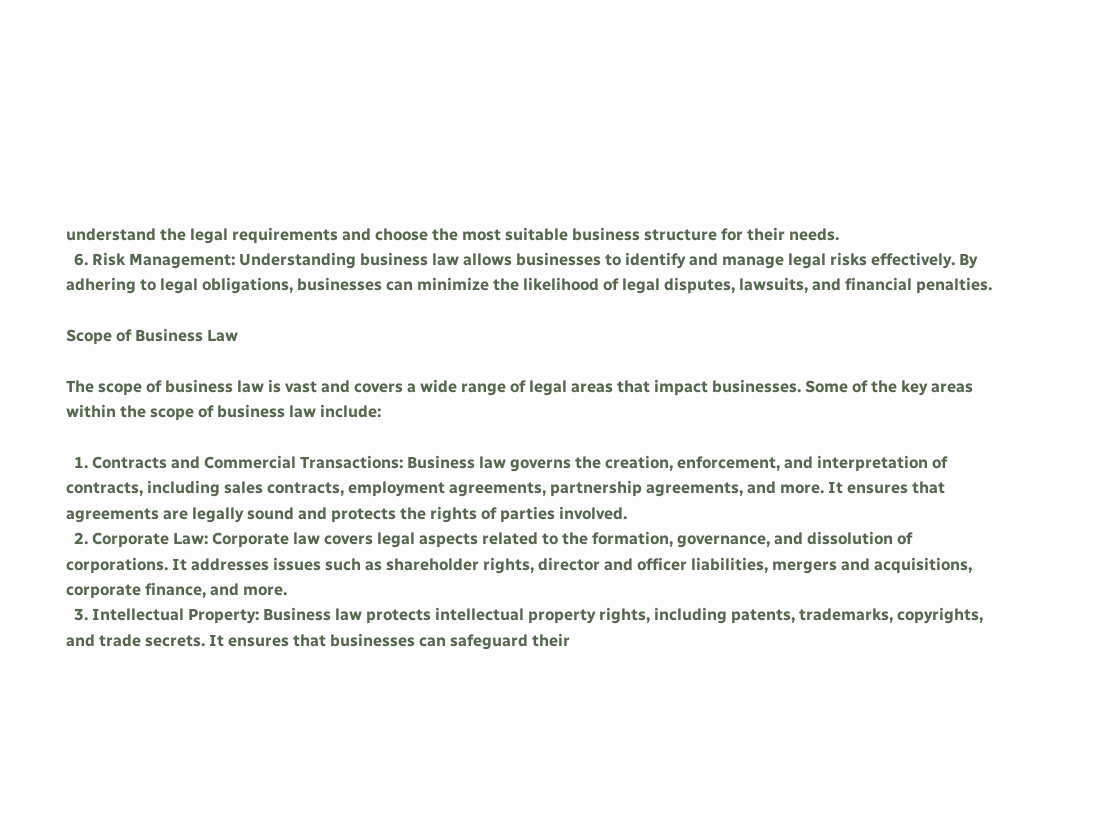understand the legal requirements and choose the most suitable business structure for their needs.
  6. Risk Management: Understanding business law allows businesses to identify and manage legal risks effectively. By adhering to legal obligations, businesses can minimize the likelihood of legal disputes, lawsuits, and financial penalties.

Scope of Business Law

The scope of business law is vast and covers a wide range of legal areas that impact businesses. Some of the key areas within the scope of business law include:

  1. Contracts and Commercial Transactions: Business law governs the creation, enforcement, and interpretation of contracts, including sales contracts, employment agreements, partnership agreements, and more. It ensures that agreements are legally sound and protects the rights of parties involved.
  2. Corporate Law: Corporate law covers legal aspects related to the formation, governance, and dissolution of corporations. It addresses issues such as shareholder rights, director and officer liabilities, mergers and acquisitions, corporate finance, and more.
  3. Intellectual Property: Business law protects intellectual property rights, including patents, trademarks, copyrights, and trade secrets. It ensures that businesses can safeguard their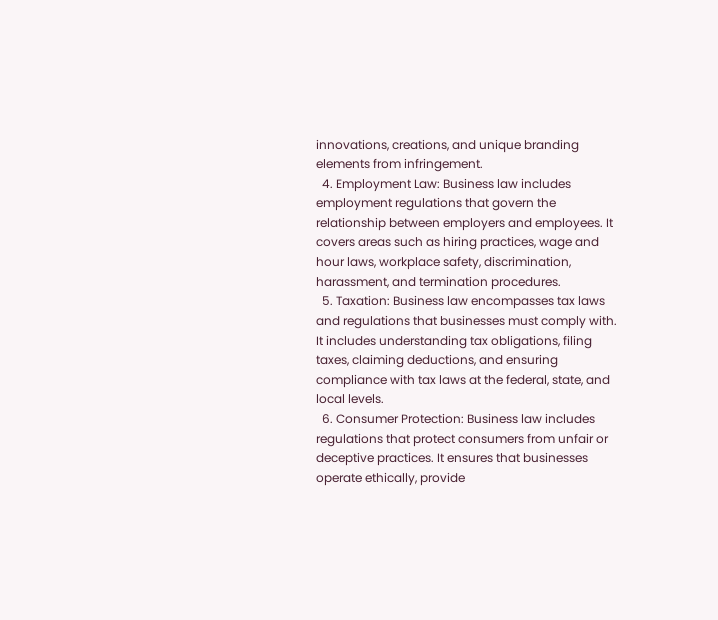innovations, creations, and unique branding elements from infringement.
  4. Employment Law: Business law includes employment regulations that govern the relationship between employers and employees. It covers areas such as hiring practices, wage and hour laws, workplace safety, discrimination, harassment, and termination procedures.
  5. Taxation: Business law encompasses tax laws and regulations that businesses must comply with. It includes understanding tax obligations, filing taxes, claiming deductions, and ensuring compliance with tax laws at the federal, state, and local levels.
  6. Consumer Protection: Business law includes regulations that protect consumers from unfair or deceptive practices. It ensures that businesses operate ethically, provide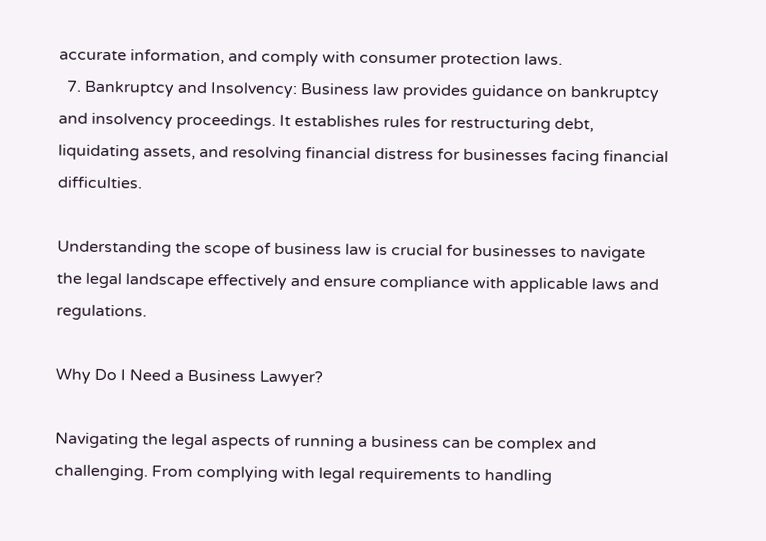accurate information, and comply with consumer protection laws.
  7. Bankruptcy and Insolvency: Business law provides guidance on bankruptcy and insolvency proceedings. It establishes rules for restructuring debt, liquidating assets, and resolving financial distress for businesses facing financial difficulties.

Understanding the scope of business law is crucial for businesses to navigate the legal landscape effectively and ensure compliance with applicable laws and regulations.

Why Do I Need a Business Lawyer?

Navigating the legal aspects of running a business can be complex and challenging. From complying with legal requirements to handling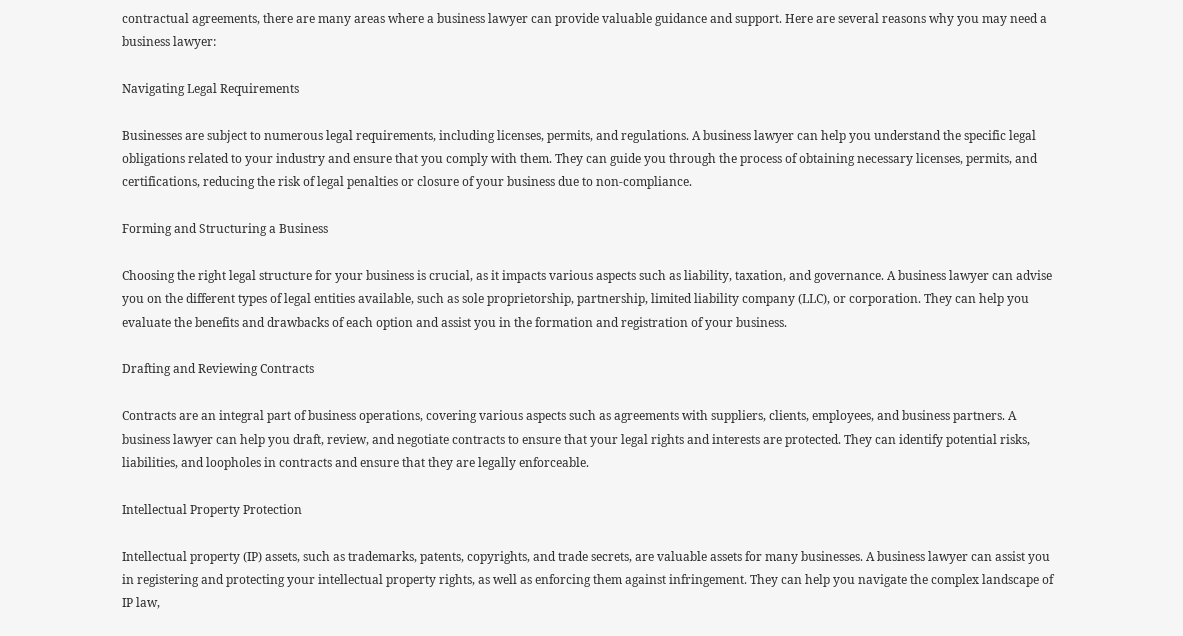contractual agreements, there are many areas where a business lawyer can provide valuable guidance and support. Here are several reasons why you may need a business lawyer:

Navigating Legal Requirements

Businesses are subject to numerous legal requirements, including licenses, permits, and regulations. A business lawyer can help you understand the specific legal obligations related to your industry and ensure that you comply with them. They can guide you through the process of obtaining necessary licenses, permits, and certifications, reducing the risk of legal penalties or closure of your business due to non-compliance.

Forming and Structuring a Business

Choosing the right legal structure for your business is crucial, as it impacts various aspects such as liability, taxation, and governance. A business lawyer can advise you on the different types of legal entities available, such as sole proprietorship, partnership, limited liability company (LLC), or corporation. They can help you evaluate the benefits and drawbacks of each option and assist you in the formation and registration of your business.

Drafting and Reviewing Contracts

Contracts are an integral part of business operations, covering various aspects such as agreements with suppliers, clients, employees, and business partners. A business lawyer can help you draft, review, and negotiate contracts to ensure that your legal rights and interests are protected. They can identify potential risks, liabilities, and loopholes in contracts and ensure that they are legally enforceable.

Intellectual Property Protection

Intellectual property (IP) assets, such as trademarks, patents, copyrights, and trade secrets, are valuable assets for many businesses. A business lawyer can assist you in registering and protecting your intellectual property rights, as well as enforcing them against infringement. They can help you navigate the complex landscape of IP law,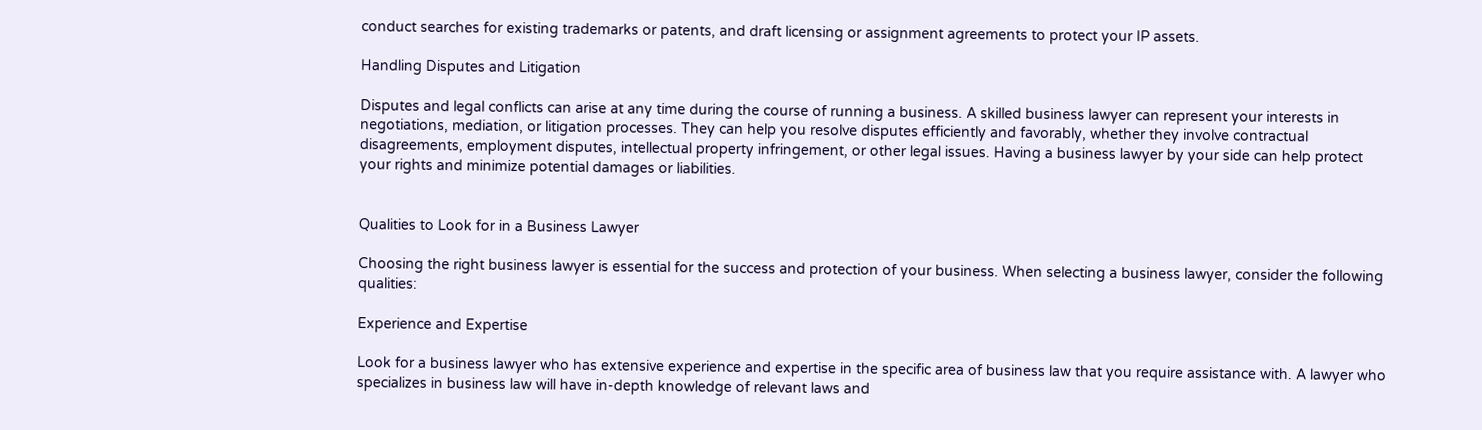conduct searches for existing trademarks or patents, and draft licensing or assignment agreements to protect your IP assets.

Handling Disputes and Litigation

Disputes and legal conflicts can arise at any time during the course of running a business. A skilled business lawyer can represent your interests in negotiations, mediation, or litigation processes. They can help you resolve disputes efficiently and favorably, whether they involve contractual disagreements, employment disputes, intellectual property infringement, or other legal issues. Having a business lawyer by your side can help protect your rights and minimize potential damages or liabilities.


Qualities to Look for in a Business Lawyer

Choosing the right business lawyer is essential for the success and protection of your business. When selecting a business lawyer, consider the following qualities:

Experience and Expertise

Look for a business lawyer who has extensive experience and expertise in the specific area of business law that you require assistance with. A lawyer who specializes in business law will have in-depth knowledge of relevant laws and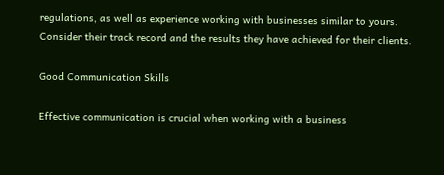regulations, as well as experience working with businesses similar to yours. Consider their track record and the results they have achieved for their clients.

Good Communication Skills

Effective communication is crucial when working with a business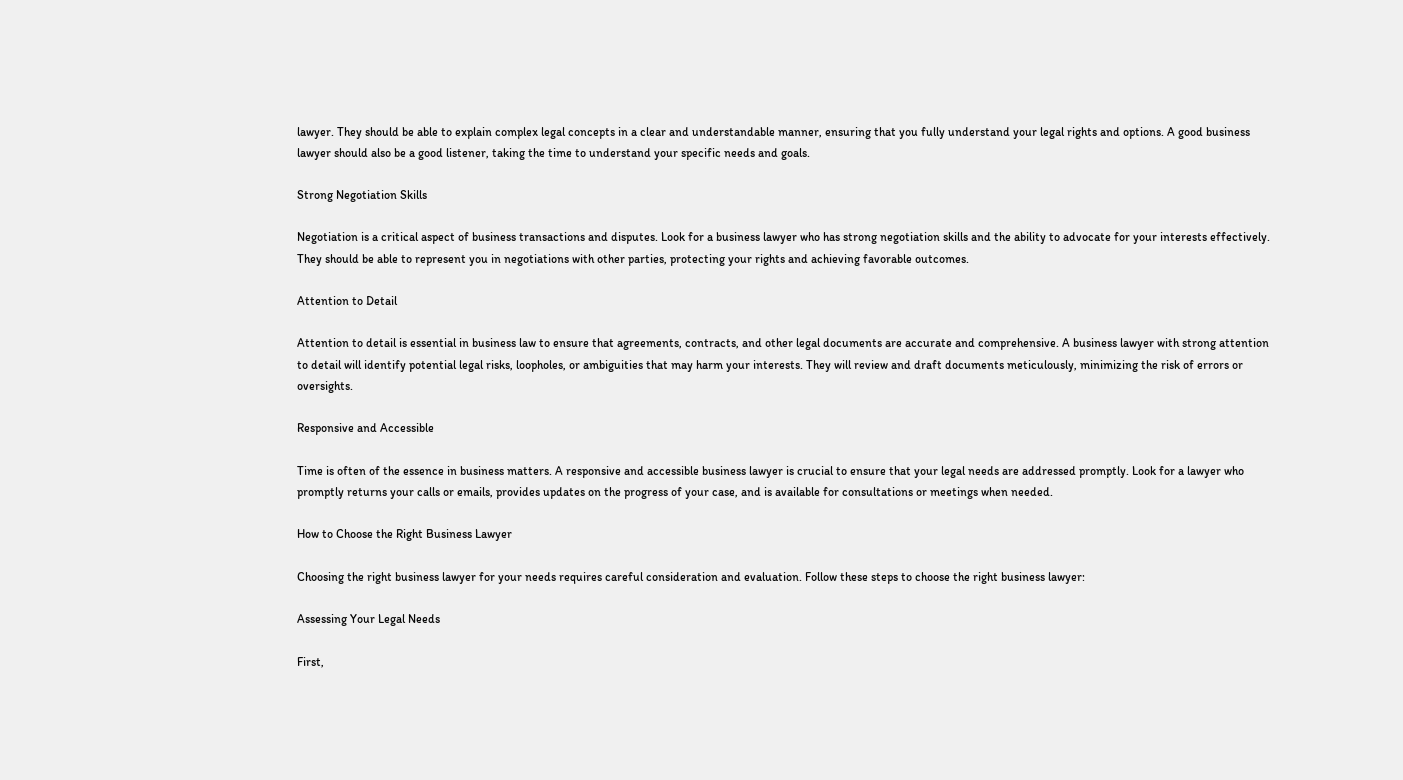lawyer. They should be able to explain complex legal concepts in a clear and understandable manner, ensuring that you fully understand your legal rights and options. A good business lawyer should also be a good listener, taking the time to understand your specific needs and goals.

Strong Negotiation Skills

Negotiation is a critical aspect of business transactions and disputes. Look for a business lawyer who has strong negotiation skills and the ability to advocate for your interests effectively. They should be able to represent you in negotiations with other parties, protecting your rights and achieving favorable outcomes.

Attention to Detail

Attention to detail is essential in business law to ensure that agreements, contracts, and other legal documents are accurate and comprehensive. A business lawyer with strong attention to detail will identify potential legal risks, loopholes, or ambiguities that may harm your interests. They will review and draft documents meticulously, minimizing the risk of errors or oversights.

Responsive and Accessible

Time is often of the essence in business matters. A responsive and accessible business lawyer is crucial to ensure that your legal needs are addressed promptly. Look for a lawyer who promptly returns your calls or emails, provides updates on the progress of your case, and is available for consultations or meetings when needed.

How to Choose the Right Business Lawyer

Choosing the right business lawyer for your needs requires careful consideration and evaluation. Follow these steps to choose the right business lawyer:

Assessing Your Legal Needs

First,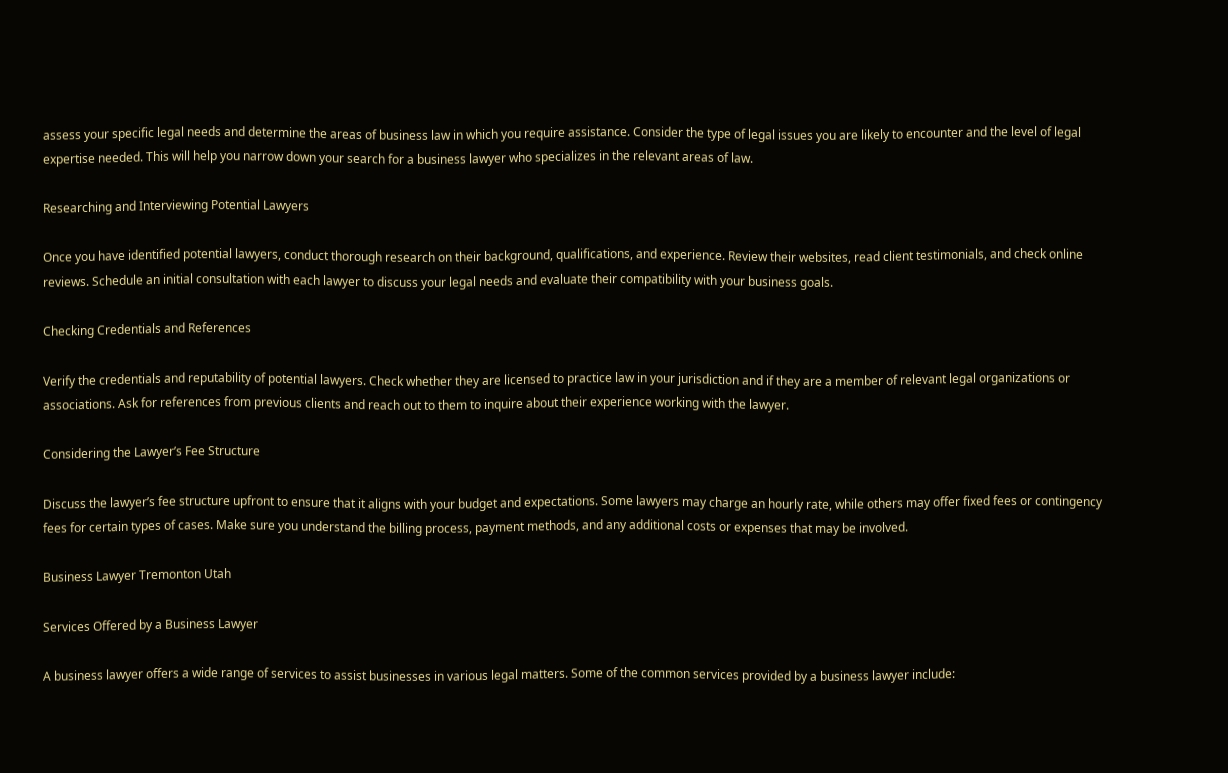assess your specific legal needs and determine the areas of business law in which you require assistance. Consider the type of legal issues you are likely to encounter and the level of legal expertise needed. This will help you narrow down your search for a business lawyer who specializes in the relevant areas of law.

Researching and Interviewing Potential Lawyers

Once you have identified potential lawyers, conduct thorough research on their background, qualifications, and experience. Review their websites, read client testimonials, and check online reviews. Schedule an initial consultation with each lawyer to discuss your legal needs and evaluate their compatibility with your business goals.

Checking Credentials and References

Verify the credentials and reputability of potential lawyers. Check whether they are licensed to practice law in your jurisdiction and if they are a member of relevant legal organizations or associations. Ask for references from previous clients and reach out to them to inquire about their experience working with the lawyer.

Considering the Lawyer’s Fee Structure

Discuss the lawyer’s fee structure upfront to ensure that it aligns with your budget and expectations. Some lawyers may charge an hourly rate, while others may offer fixed fees or contingency fees for certain types of cases. Make sure you understand the billing process, payment methods, and any additional costs or expenses that may be involved.

Business Lawyer Tremonton Utah

Services Offered by a Business Lawyer

A business lawyer offers a wide range of services to assist businesses in various legal matters. Some of the common services provided by a business lawyer include: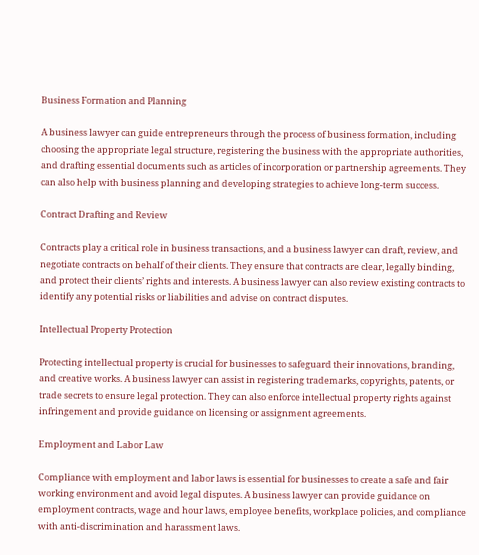Business Formation and Planning

A business lawyer can guide entrepreneurs through the process of business formation, including choosing the appropriate legal structure, registering the business with the appropriate authorities, and drafting essential documents such as articles of incorporation or partnership agreements. They can also help with business planning and developing strategies to achieve long-term success.

Contract Drafting and Review

Contracts play a critical role in business transactions, and a business lawyer can draft, review, and negotiate contracts on behalf of their clients. They ensure that contracts are clear, legally binding, and protect their clients’ rights and interests. A business lawyer can also review existing contracts to identify any potential risks or liabilities and advise on contract disputes.

Intellectual Property Protection

Protecting intellectual property is crucial for businesses to safeguard their innovations, branding, and creative works. A business lawyer can assist in registering trademarks, copyrights, patents, or trade secrets to ensure legal protection. They can also enforce intellectual property rights against infringement and provide guidance on licensing or assignment agreements.

Employment and Labor Law

Compliance with employment and labor laws is essential for businesses to create a safe and fair working environment and avoid legal disputes. A business lawyer can provide guidance on employment contracts, wage and hour laws, employee benefits, workplace policies, and compliance with anti-discrimination and harassment laws.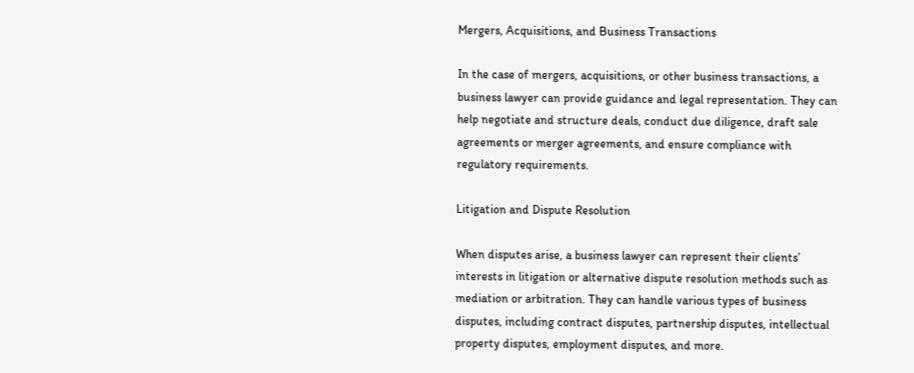Mergers, Acquisitions, and Business Transactions

In the case of mergers, acquisitions, or other business transactions, a business lawyer can provide guidance and legal representation. They can help negotiate and structure deals, conduct due diligence, draft sale agreements or merger agreements, and ensure compliance with regulatory requirements.

Litigation and Dispute Resolution

When disputes arise, a business lawyer can represent their clients’ interests in litigation or alternative dispute resolution methods such as mediation or arbitration. They can handle various types of business disputes, including contract disputes, partnership disputes, intellectual property disputes, employment disputes, and more.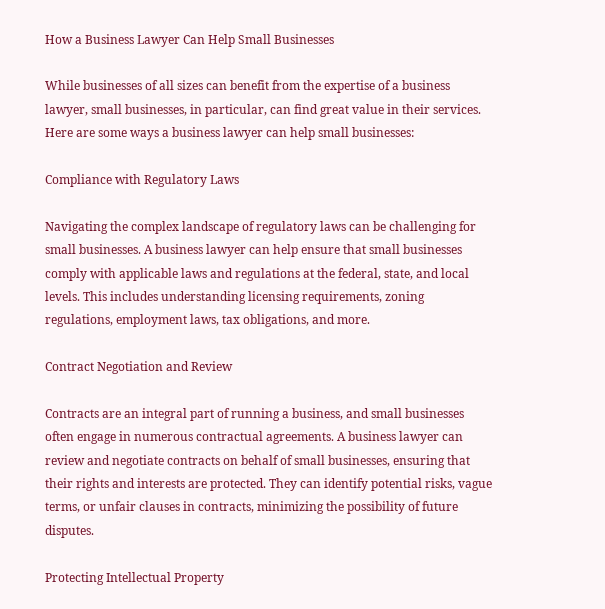How a Business Lawyer Can Help Small Businesses

While businesses of all sizes can benefit from the expertise of a business lawyer, small businesses, in particular, can find great value in their services. Here are some ways a business lawyer can help small businesses:

Compliance with Regulatory Laws

Navigating the complex landscape of regulatory laws can be challenging for small businesses. A business lawyer can help ensure that small businesses comply with applicable laws and regulations at the federal, state, and local levels. This includes understanding licensing requirements, zoning regulations, employment laws, tax obligations, and more.

Contract Negotiation and Review

Contracts are an integral part of running a business, and small businesses often engage in numerous contractual agreements. A business lawyer can review and negotiate contracts on behalf of small businesses, ensuring that their rights and interests are protected. They can identify potential risks, vague terms, or unfair clauses in contracts, minimizing the possibility of future disputes.

Protecting Intellectual Property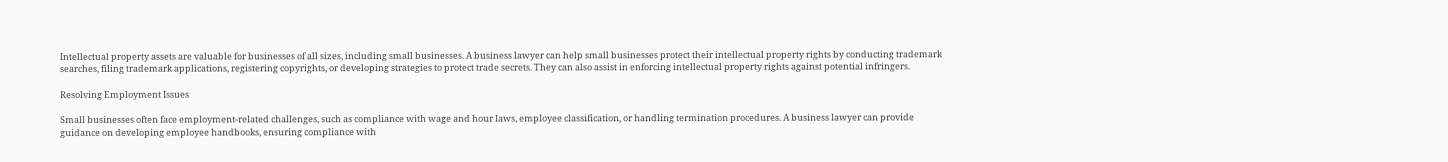Intellectual property assets are valuable for businesses of all sizes, including small businesses. A business lawyer can help small businesses protect their intellectual property rights by conducting trademark searches, filing trademark applications, registering copyrights, or developing strategies to protect trade secrets. They can also assist in enforcing intellectual property rights against potential infringers.

Resolving Employment Issues

Small businesses often face employment-related challenges, such as compliance with wage and hour laws, employee classification, or handling termination procedures. A business lawyer can provide guidance on developing employee handbooks, ensuring compliance with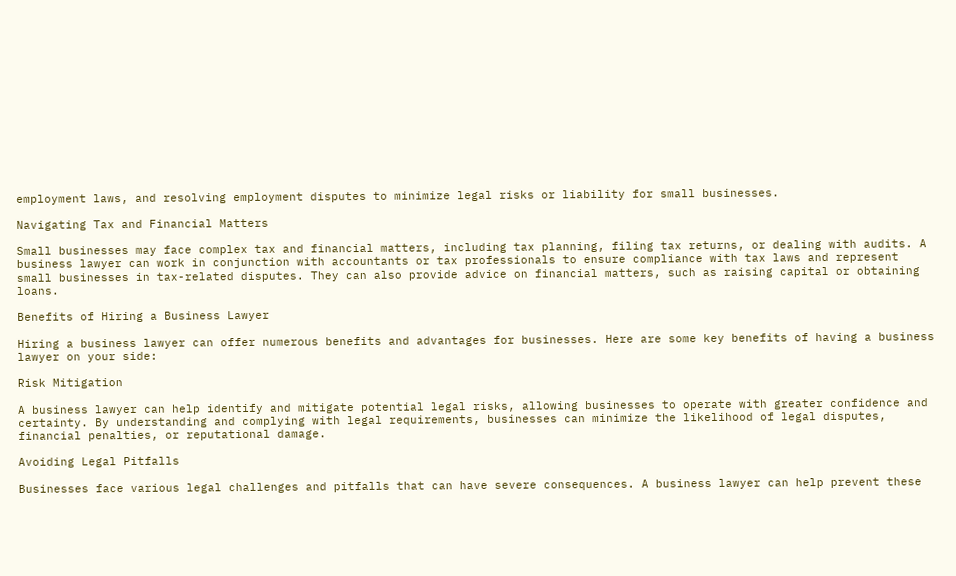employment laws, and resolving employment disputes to minimize legal risks or liability for small businesses.

Navigating Tax and Financial Matters

Small businesses may face complex tax and financial matters, including tax planning, filing tax returns, or dealing with audits. A business lawyer can work in conjunction with accountants or tax professionals to ensure compliance with tax laws and represent small businesses in tax-related disputes. They can also provide advice on financial matters, such as raising capital or obtaining loans.

Benefits of Hiring a Business Lawyer

Hiring a business lawyer can offer numerous benefits and advantages for businesses. Here are some key benefits of having a business lawyer on your side:

Risk Mitigation

A business lawyer can help identify and mitigate potential legal risks, allowing businesses to operate with greater confidence and certainty. By understanding and complying with legal requirements, businesses can minimize the likelihood of legal disputes, financial penalties, or reputational damage.

Avoiding Legal Pitfalls

Businesses face various legal challenges and pitfalls that can have severe consequences. A business lawyer can help prevent these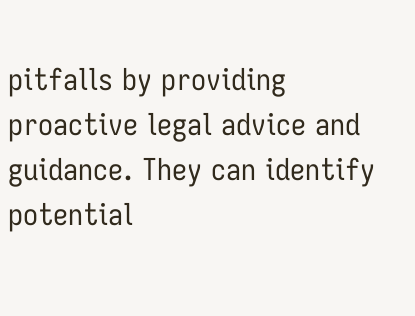pitfalls by providing proactive legal advice and guidance. They can identify potential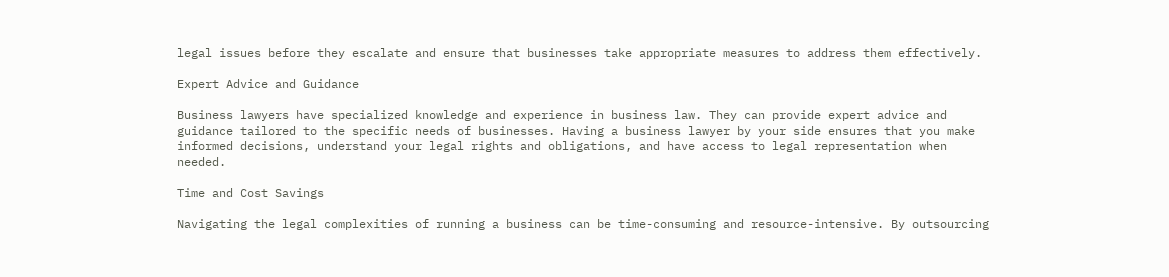legal issues before they escalate and ensure that businesses take appropriate measures to address them effectively.

Expert Advice and Guidance

Business lawyers have specialized knowledge and experience in business law. They can provide expert advice and guidance tailored to the specific needs of businesses. Having a business lawyer by your side ensures that you make informed decisions, understand your legal rights and obligations, and have access to legal representation when needed.

Time and Cost Savings

Navigating the legal complexities of running a business can be time-consuming and resource-intensive. By outsourcing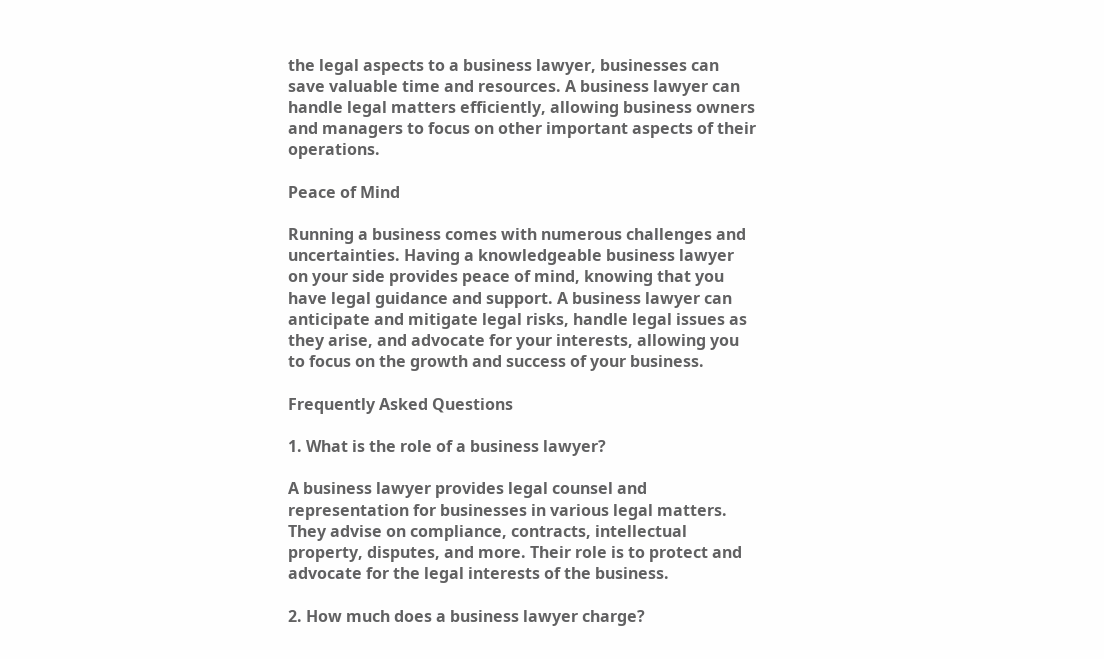the legal aspects to a business lawyer, businesses can save valuable time and resources. A business lawyer can handle legal matters efficiently, allowing business owners and managers to focus on other important aspects of their operations.

Peace of Mind

Running a business comes with numerous challenges and uncertainties. Having a knowledgeable business lawyer on your side provides peace of mind, knowing that you have legal guidance and support. A business lawyer can anticipate and mitigate legal risks, handle legal issues as they arise, and advocate for your interests, allowing you to focus on the growth and success of your business.

Frequently Asked Questions

1. What is the role of a business lawyer?

A business lawyer provides legal counsel and representation for businesses in various legal matters. They advise on compliance, contracts, intellectual property, disputes, and more. Their role is to protect and advocate for the legal interests of the business.

2. How much does a business lawyer charge?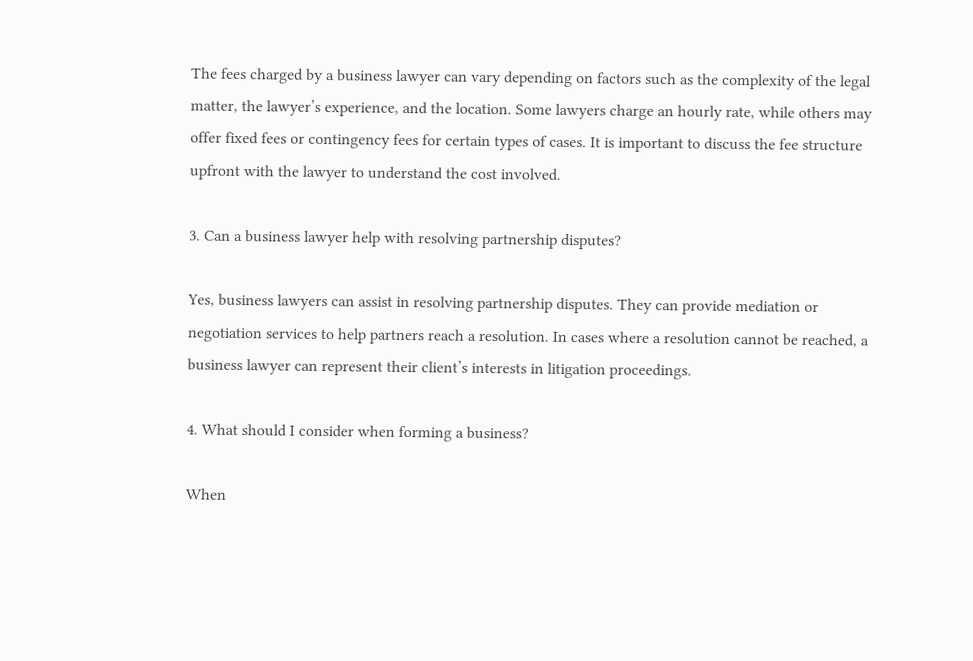The fees charged by a business lawyer can vary depending on factors such as the complexity of the legal matter, the lawyer’s experience, and the location. Some lawyers charge an hourly rate, while others may offer fixed fees or contingency fees for certain types of cases. It is important to discuss the fee structure upfront with the lawyer to understand the cost involved.

3. Can a business lawyer help with resolving partnership disputes?

Yes, business lawyers can assist in resolving partnership disputes. They can provide mediation or negotiation services to help partners reach a resolution. In cases where a resolution cannot be reached, a business lawyer can represent their client’s interests in litigation proceedings.

4. What should I consider when forming a business?

When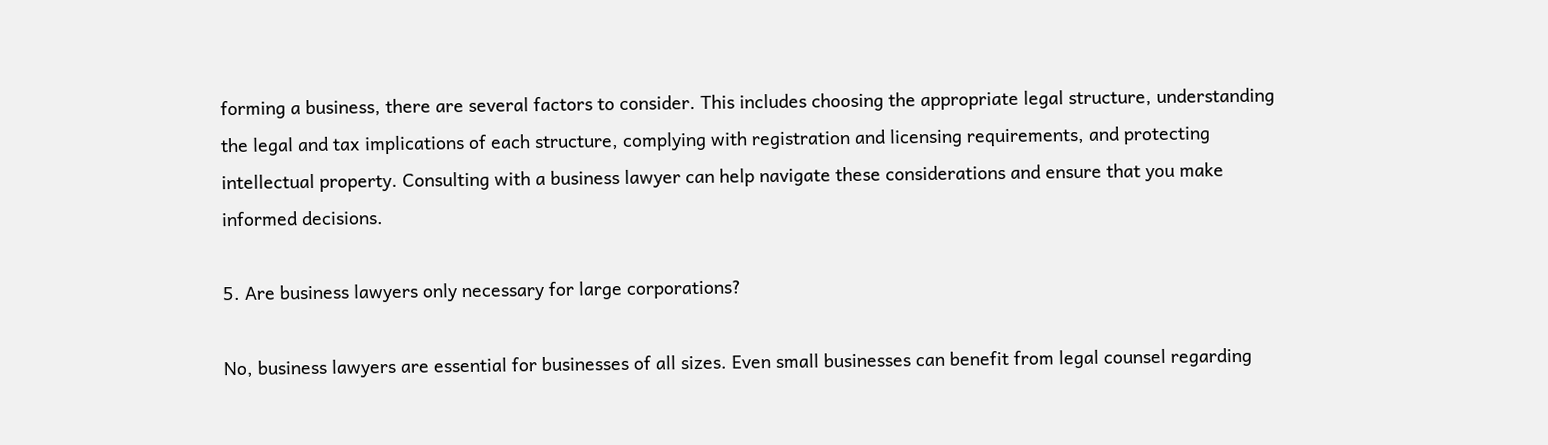forming a business, there are several factors to consider. This includes choosing the appropriate legal structure, understanding the legal and tax implications of each structure, complying with registration and licensing requirements, and protecting intellectual property. Consulting with a business lawyer can help navigate these considerations and ensure that you make informed decisions.

5. Are business lawyers only necessary for large corporations?

No, business lawyers are essential for businesses of all sizes. Even small businesses can benefit from legal counsel regarding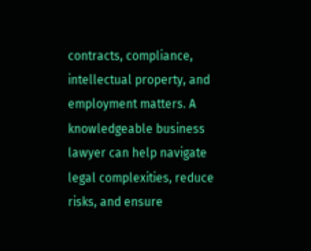contracts, compliance, intellectual property, and employment matters. A knowledgeable business lawyer can help navigate legal complexities, reduce risks, and ensure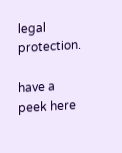legal protection.

have a peek here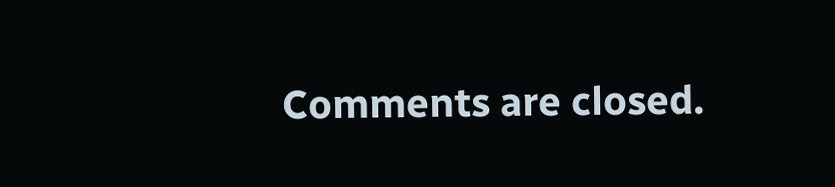Comments are closed.